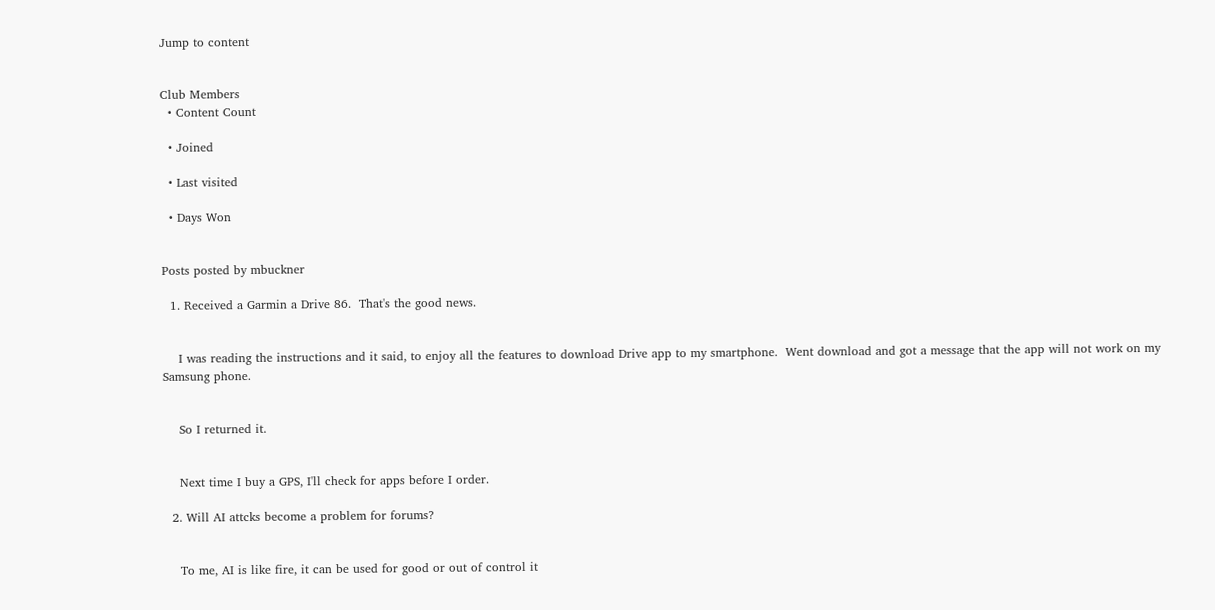Jump to content


Club Members
  • Content Count

  • Joined

  • Last visited

  • Days Won


Posts posted by mbuckner

  1. Received a Garmin a Drive 86.  That's the good news.


    I was reading the instructions and it said, to enjoy all the features to download Drive app to my smartphone.  Went download and got a message that the app will not work on my Samsung phone.


    So I returned it.


    Next time I buy a GPS, I'll check for apps before I order.

  2. Will AI attcks become a problem for forums?


    To me, AI is like fire, it can be used for good or out of control it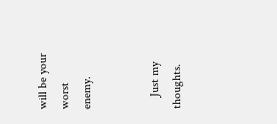will be your worst enemy.


    Just my thoughts.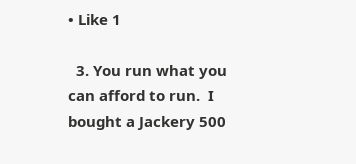• Like 1

  3. You run what you can afford to run.  I bought a Jackery 500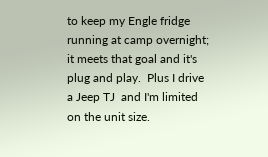to keep my Engle fridge running at camp overnight; it meets that goal and it's plug and play.  Plus I drive a Jeep TJ  and I'm limited on the unit size.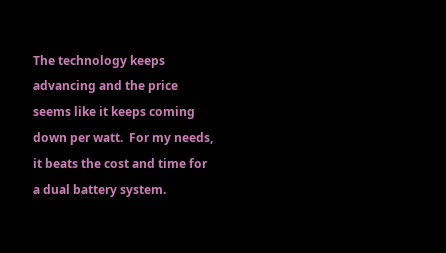The technology keeps advancing and the price seems like it keeps coming down per watt.  For my needs, it beats the cost and time for a dual battery system.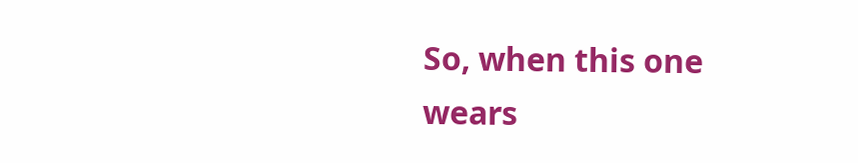So, when this one wears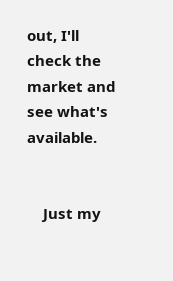out, I'll check the market and see what's available.


    Just my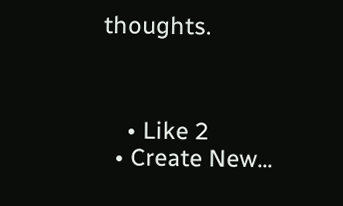thoughts.



    • Like 2
  • Create New...